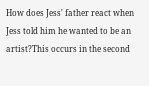How does Jess' father react when Jess told him he wanted to be an artist?This occurs in the second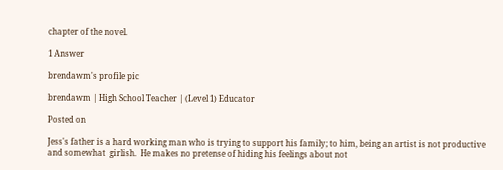chapter of the novel.

1 Answer

brendawm's profile pic

brendawm | High School Teacher | (Level 1) Educator

Posted on

Jess's father is a hard working man who is trying to support his family; to him, being an artist is not productive and somewhat  girlish.  He makes no pretense of hiding his feelings about not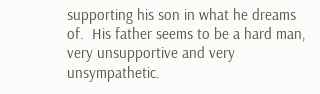supporting his son in what he dreams of.  His father seems to be a hard man, very unsupportive and very unsympathetic.